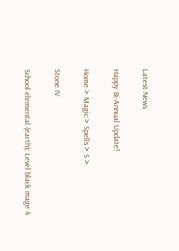Latest News

Happy Bi-Annual Update!

Home > Magic > Spells > S >

Stone IV

School elemental (earth); Level black mage 4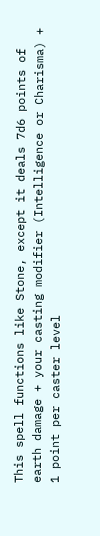This spell functions like Stone, except it deals 7d6 points of earth damage + your casting modifier (Intelligence or Charisma) + 1 point per caster level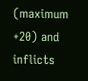(maximum +20) and inflicts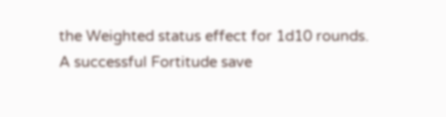the Weighted status effect for 1d10 rounds. A successful Fortitude save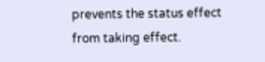prevents the status effect from taking effect.